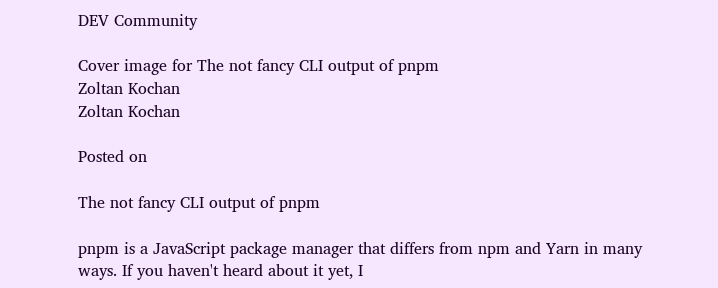DEV Community

Cover image for The not fancy CLI output of pnpm
Zoltan Kochan
Zoltan Kochan

Posted on

The not fancy CLI output of pnpm

pnpm is a JavaScript package manager that differs from npm and Yarn in many ways. If you haven't heard about it yet, I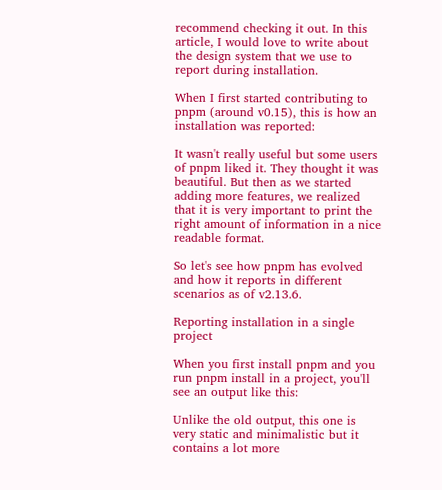recommend checking it out. In this article, I would love to write about the design system that we use to report during installation.

When I first started contributing to pnpm (around v0.15), this is how an installation was reported:

It wasn't really useful but some users of pnpm liked it. They thought it was beautiful. But then as we started adding more features, we realized that it is very important to print the right amount of information in a nice readable format.

So let's see how pnpm has evolved and how it reports in different scenarios as of v2.13.6.

Reporting installation in a single project

When you first install pnpm and you run pnpm install in a project, you'll see an output like this:

Unlike the old output, this one is very static and minimalistic but it contains a lot more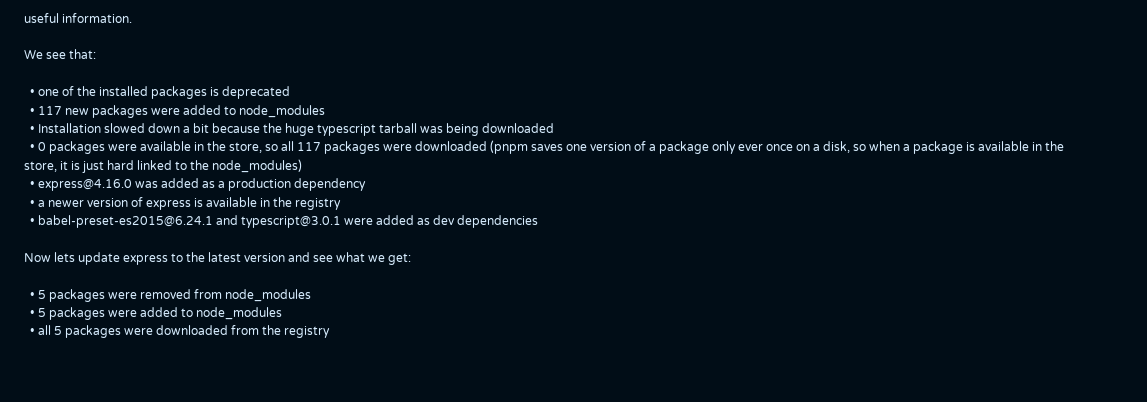useful information.

We see that:

  • one of the installed packages is deprecated
  • 117 new packages were added to node_modules
  • Installation slowed down a bit because the huge typescript tarball was being downloaded
  • 0 packages were available in the store, so all 117 packages were downloaded (pnpm saves one version of a package only ever once on a disk, so when a package is available in the store, it is just hard linked to the node_modules)
  • express@4.16.0 was added as a production dependency
  • a newer version of express is available in the registry
  • babel-preset-es2015@6.24.1 and typescript@3.0.1 were added as dev dependencies

Now lets update express to the latest version and see what we get:

  • 5 packages were removed from node_modules
  • 5 packages were added to node_modules
  • all 5 packages were downloaded from the registry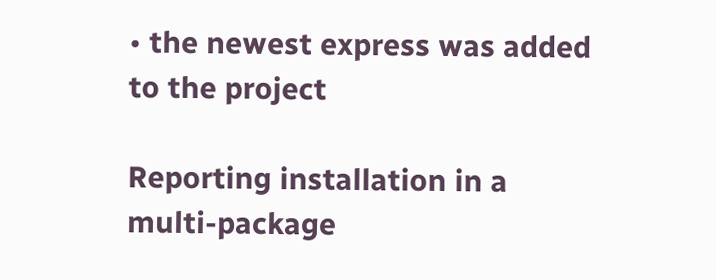• the newest express was added to the project

Reporting installation in a multi-package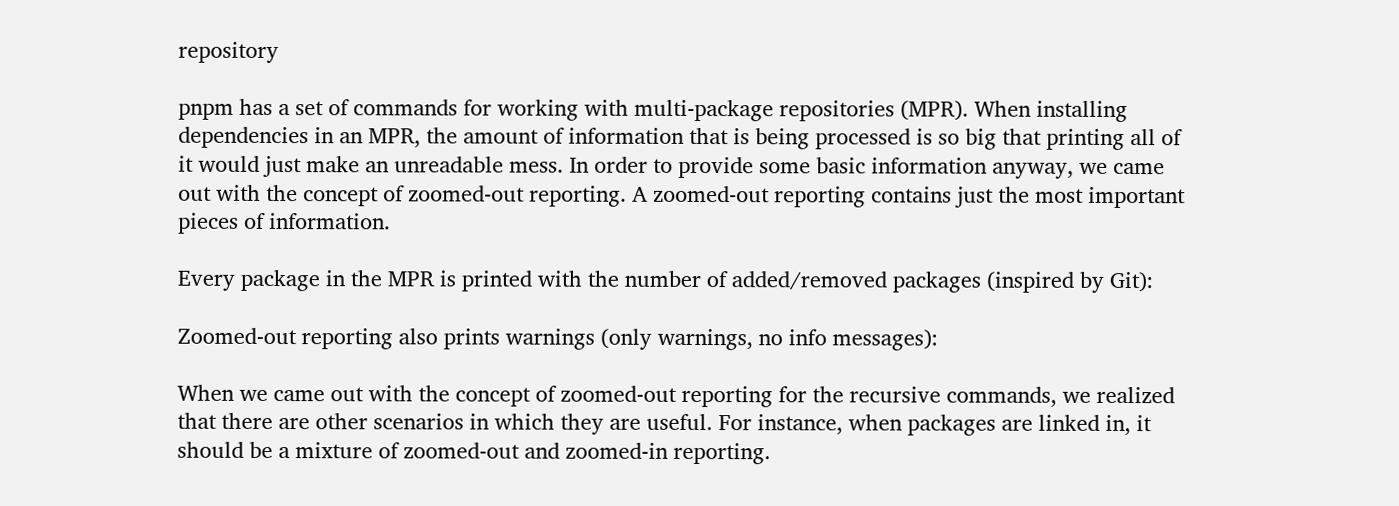repository

pnpm has a set of commands for working with multi-package repositories (MPR). When installing dependencies in an MPR, the amount of information that is being processed is so big that printing all of it would just make an unreadable mess. In order to provide some basic information anyway, we came out with the concept of zoomed-out reporting. A zoomed-out reporting contains just the most important pieces of information.

Every package in the MPR is printed with the number of added/removed packages (inspired by Git):

Zoomed-out reporting also prints warnings (only warnings, no info messages):

When we came out with the concept of zoomed-out reporting for the recursive commands, we realized that there are other scenarios in which they are useful. For instance, when packages are linked in, it should be a mixture of zoomed-out and zoomed-in reporting.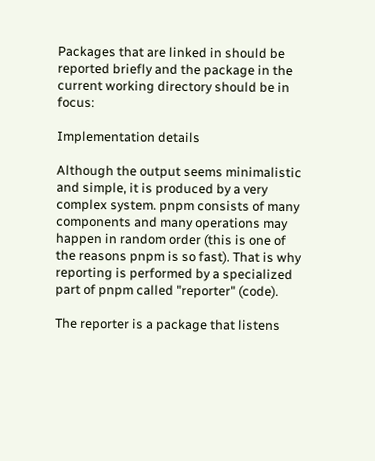Packages that are linked in should be reported briefly and the package in the current working directory should be in focus:

Implementation details

Although the output seems minimalistic and simple, it is produced by a very complex system. pnpm consists of many components and many operations may happen in random order (this is one of the reasons pnpm is so fast). That is why reporting is performed by a specialized part of pnpm called "reporter" (code).

The reporter is a package that listens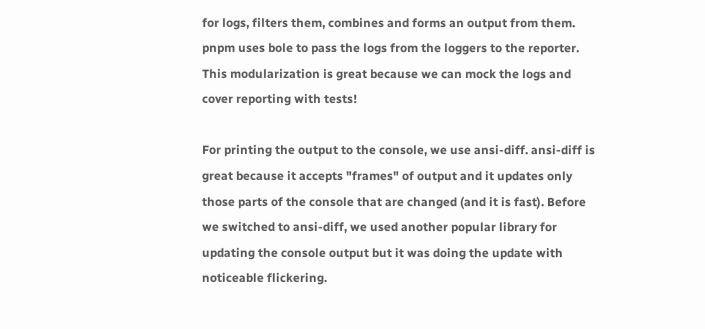for logs, filters them, combines and forms an output from them. pnpm uses bole to pass the logs from the loggers to the reporter. This modularization is great because we can mock the logs and cover reporting with tests!

For printing the output to the console, we use ansi-diff. ansi-diff is great because it accepts "frames" of output and it updates only those parts of the console that are changed (and it is fast). Before we switched to ansi-diff, we used another popular library for updating the console output but it was doing the update with noticeable flickering.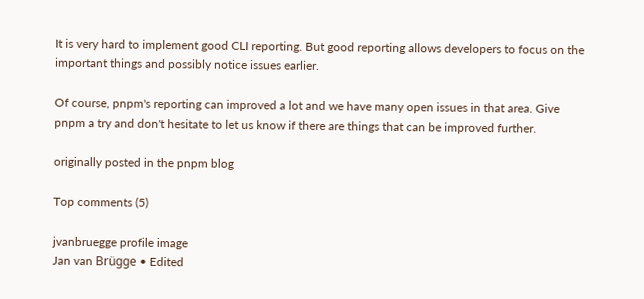It is very hard to implement good CLI reporting. But good reporting allows developers to focus on the important things and possibly notice issues earlier.

Of course, pnpm's reporting can improved a lot and we have many open issues in that area. Give pnpm a try and don't hesitate to let us know if there are things that can be improved further.

originally posted in the pnpm blog

Top comments (5)

jvanbruegge profile image
Jan van Brügge • Edited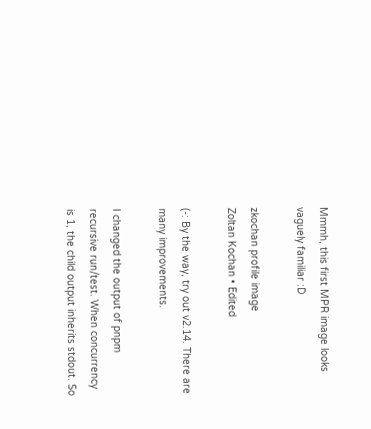Mmmh, this first MPR image looks vaguely familiar :D

zkochan profile image
Zoltan Kochan • Edited

(-: By the way, try out v2.14. There are many improvements.

I changed the output of pnpm recursive run/test. When concurrency is 1, the child output inherits stdout. So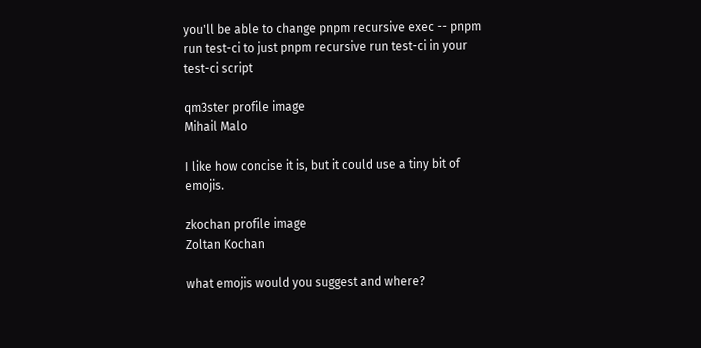you'll be able to change pnpm recursive exec -- pnpm run test-ci to just pnpm recursive run test-ci in your test-ci script

qm3ster profile image
Mihail Malo

I like how concise it is, but it could use a tiny bit of emojis.

zkochan profile image
Zoltan Kochan

what emojis would you suggest and where?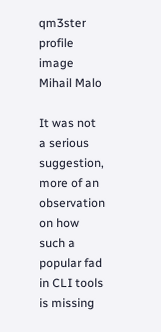qm3ster profile image
Mihail Malo

It was not a serious suggestion, more of an observation on how such a popular fad in CLI tools is missing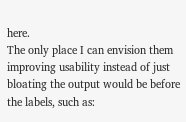here.
The only place I can envision them improving usability instead of just bloating the output would be before the labels, such as: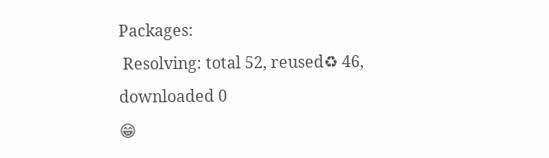Packages:
 Resolving: total 52, reused♻ 46, downloaded 0
😁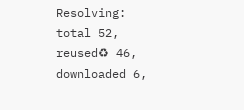Resolving: total 52, reused♻ 46, downloaded 6,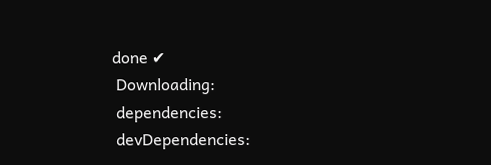done ✔
 Downloading:
 dependencies:
 devDependencies: